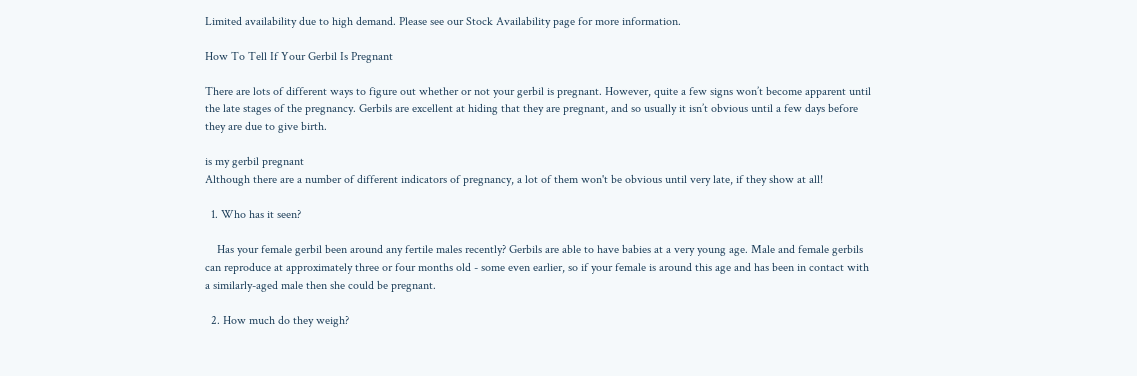Limited availability due to high demand. Please see our Stock Availability page for more information.

How To Tell If Your Gerbil Is Pregnant

There are lots of different ways to figure out whether or not your gerbil is pregnant. However, quite a few signs won’t become apparent until the late stages of the pregnancy. Gerbils are excellent at hiding that they are pregnant, and so usually it isn’t obvious until a few days before they are due to give birth.

is my gerbil pregnant
Although there are a number of different indicators of pregnancy, a lot of them won't be obvious until very late, if they show at all!

  1. Who has it seen?

    Has your female gerbil been around any fertile males recently? Gerbils are able to have babies at a very young age. Male and female gerbils can reproduce at approximately three or four months old - some even earlier, so if your female is around this age and has been in contact with a similarly-aged male then she could be pregnant.

  2. How much do they weigh?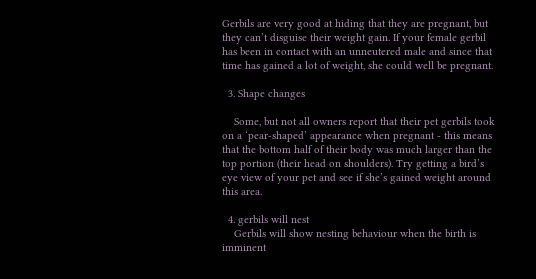Gerbils are very good at hiding that they are pregnant, but they can’t disguise their weight gain. If your female gerbil has been in contact with an unneutered male and since that time has gained a lot of weight, she could well be pregnant.

  3. Shape changes

    Some, but not all owners report that their pet gerbils took on a ‘pear-shaped’ appearance when pregnant - this means that the bottom half of their body was much larger than the top portion (their head on shoulders). Try getting a bird’s eye view of your pet and see if she’s gained weight around this area.

  4. gerbils will nest
    Gerbils will show nesting behaviour when the birth is imminent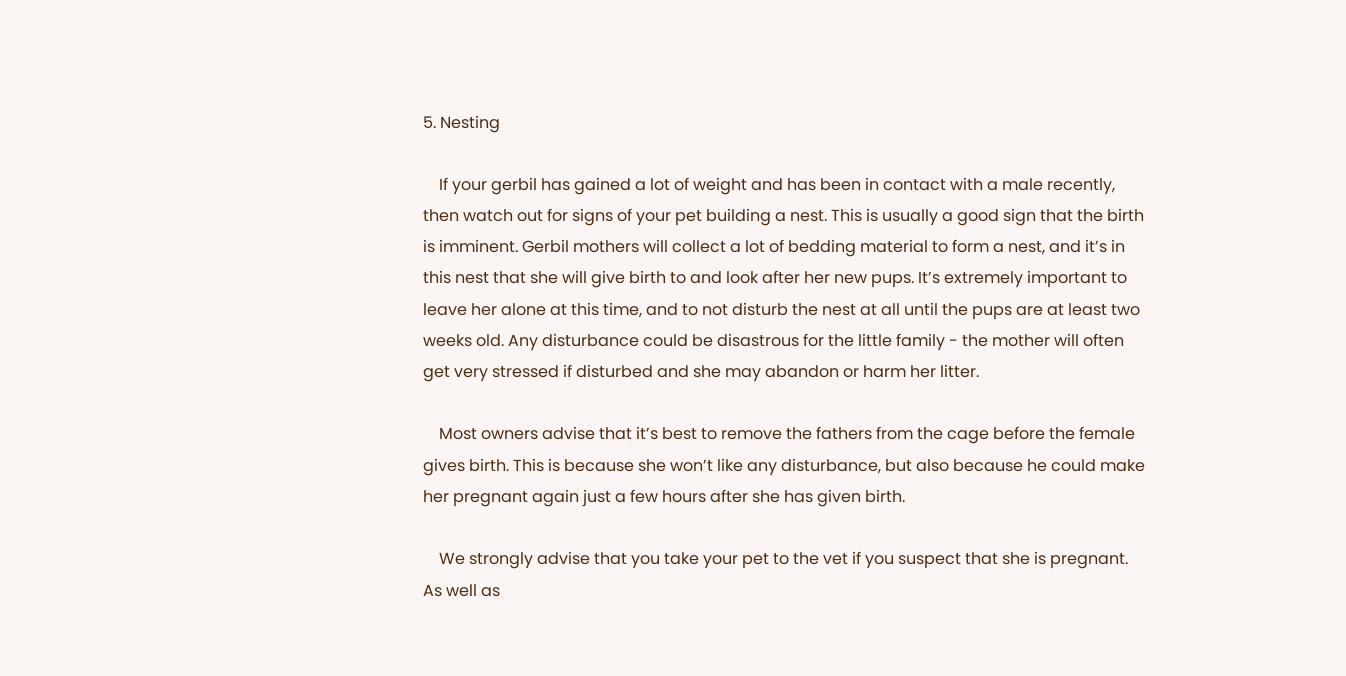5. Nesting

    If your gerbil has gained a lot of weight and has been in contact with a male recently, then watch out for signs of your pet building a nest. This is usually a good sign that the birth is imminent. Gerbil mothers will collect a lot of bedding material to form a nest, and it’s in this nest that she will give birth to and look after her new pups. It’s extremely important to leave her alone at this time, and to not disturb the nest at all until the pups are at least two weeks old. Any disturbance could be disastrous for the little family - the mother will often get very stressed if disturbed and she may abandon or harm her litter.

    Most owners advise that it’s best to remove the fathers from the cage before the female gives birth. This is because she won’t like any disturbance, but also because he could make her pregnant again just a few hours after she has given birth.

    We strongly advise that you take your pet to the vet if you suspect that she is pregnant. As well as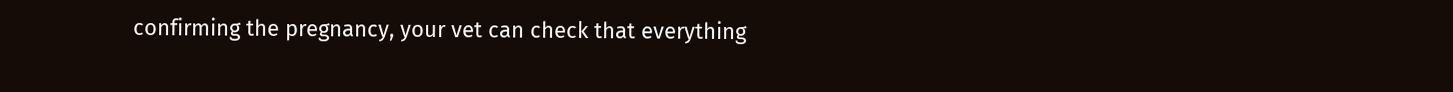confirming the pregnancy, your vet can check that everything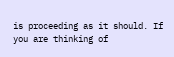is proceeding as it should. If you are thinking of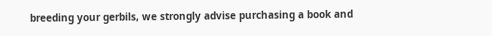breeding your gerbils, we strongly advise purchasing a book and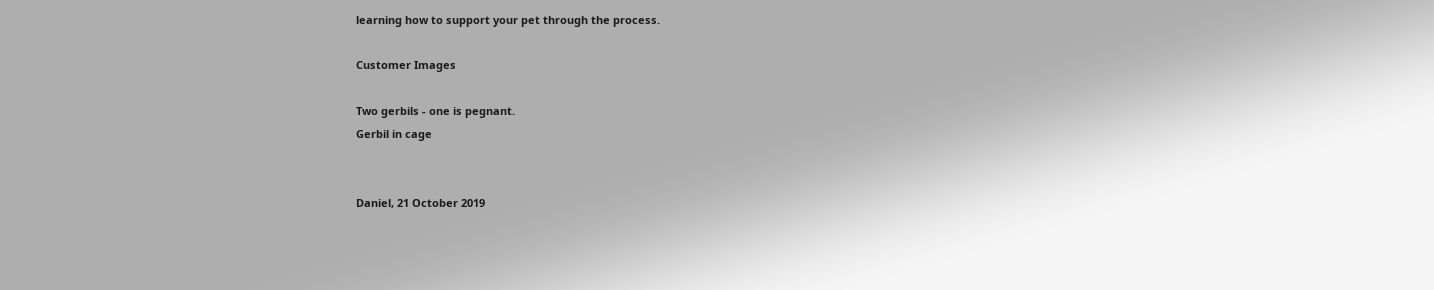learning how to support your pet through the process.

Customer Images

Two gerbils - one is pegnant.
Gerbil in cage


Daniel, 21 October 2019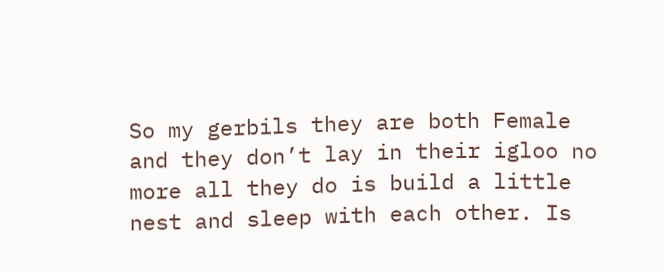So my gerbils they are both Female and they don’t lay in their igloo no more all they do is build a little nest and sleep with each other. Is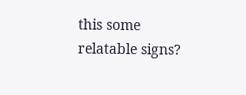this some relatable signs?